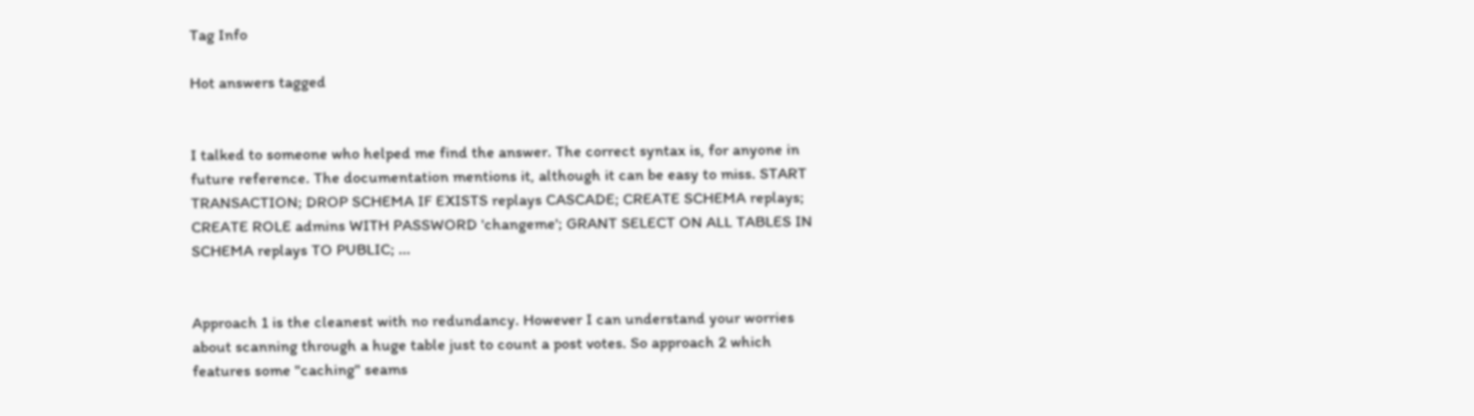Tag Info

Hot answers tagged


I talked to someone who helped me find the answer. The correct syntax is, for anyone in future reference. The documentation mentions it, although it can be easy to miss. START TRANSACTION; DROP SCHEMA IF EXISTS replays CASCADE; CREATE SCHEMA replays; CREATE ROLE admins WITH PASSWORD 'changeme'; GRANT SELECT ON ALL TABLES IN SCHEMA replays TO PUBLIC; ...


Approach 1 is the cleanest with no redundancy. However I can understand your worries about scanning through a huge table just to count a post votes. So approach 2 which features some "caching" seams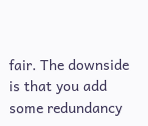fair. The downside is that you add some redundancy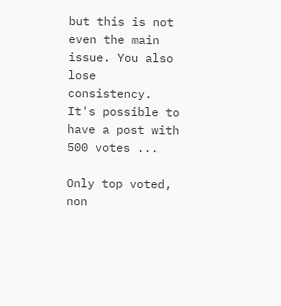but this is not even the main issue. You also lose consistency. It's possible to have a post with 500 votes ...

Only top voted, non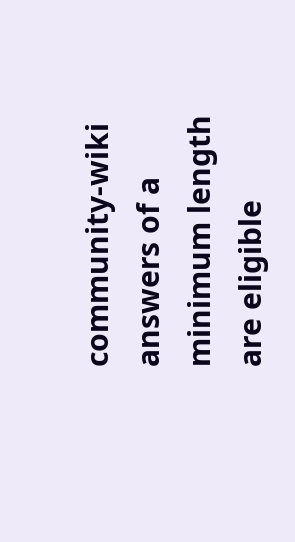community-wiki answers of a minimum length are eligible